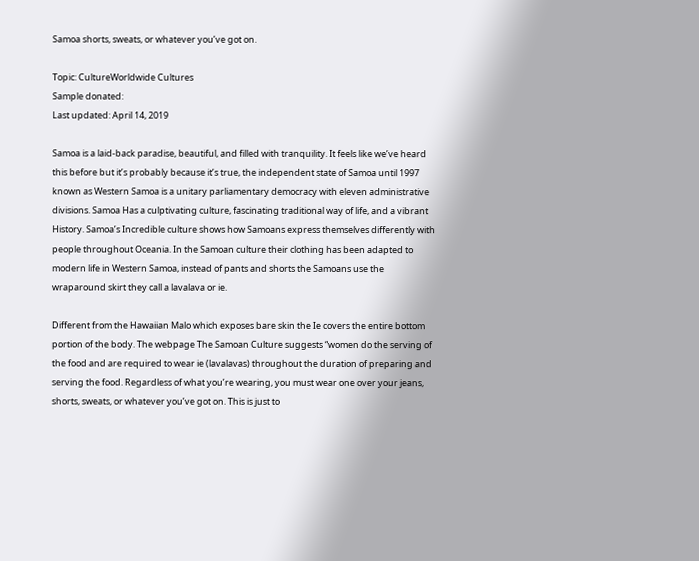Samoa shorts, sweats, or whatever you’ve got on.

Topic: CultureWorldwide Cultures
Sample donated:
Last updated: April 14, 2019

Samoa is a laid-back paradise, beautiful, and filled with tranquility. It feels like we’ve heard this before but it’s probably because it’s true, the independent state of Samoa until 1997 known as Western Samoa is a unitary parliamentary democracy with eleven administrative divisions. Samoa Has a culptivating culture, fascinating traditional way of life, and a vibrant History. Samoa’s Incredible culture shows how Samoans express themselves differently with people throughout Oceania. In the Samoan culture their clothing has been adapted to modern life in Western Samoa, instead of pants and shorts the Samoans use the wraparound skirt they call a lavalava or ie.

Different from the Hawaiian Malo which exposes bare skin the Ie covers the entire bottom portion of the body. The webpage The Samoan Culture suggests “women do the serving of the food and are required to wear ie (lavalavas) throughout the duration of preparing and serving the food. Regardless of what you’re wearing, you must wear one over your jeans, shorts, sweats, or whatever you’ve got on. This is just to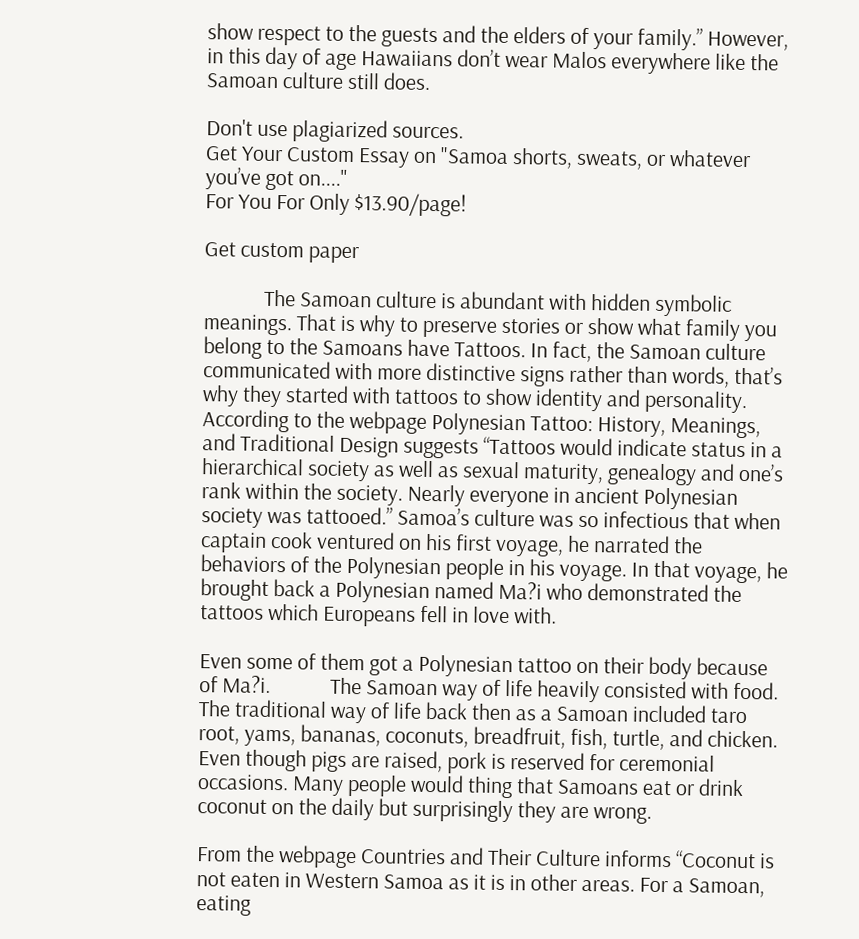show respect to the guests and the elders of your family.” However, in this day of age Hawaiians don’t wear Malos everywhere like the Samoan culture still does.

Don't use plagiarized sources.
Get Your Custom Essay on "Samoa shorts, sweats, or whatever you’ve got on...."
For You For Only $13.90/page!

Get custom paper

            The Samoan culture is abundant with hidden symbolic meanings. That is why to preserve stories or show what family you belong to the Samoans have Tattoos. In fact, the Samoan culture communicated with more distinctive signs rather than words, that’s why they started with tattoos to show identity and personality. According to the webpage Polynesian Tattoo: History, Meanings, and Traditional Design suggests “Tattoos would indicate status in a hierarchical society as well as sexual maturity, genealogy and one’s rank within the society. Nearly everyone in ancient Polynesian society was tattooed.” Samoa’s culture was so infectious that when captain cook ventured on his first voyage, he narrated the behaviors of the Polynesian people in his voyage. In that voyage, he brought back a Polynesian named Ma?i who demonstrated the tattoos which Europeans fell in love with.

Even some of them got a Polynesian tattoo on their body because of Ma?i.            The Samoan way of life heavily consisted with food. The traditional way of life back then as a Samoan included taro root, yams, bananas, coconuts, breadfruit, fish, turtle, and chicken. Even though pigs are raised, pork is reserved for ceremonial occasions. Many people would thing that Samoans eat or drink coconut on the daily but surprisingly they are wrong.

From the webpage Countries and Their Culture informs “Coconut is not eaten in Western Samoa as it is in other areas. For a Samoan, eating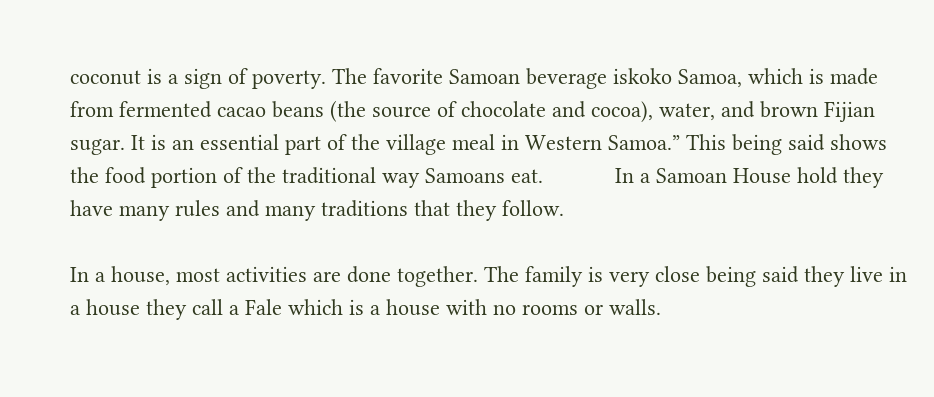coconut is a sign of poverty. The favorite Samoan beverage iskoko Samoa, which is made from fermented cacao beans (the source of chocolate and cocoa), water, and brown Fijian sugar. It is an essential part of the village meal in Western Samoa.” This being said shows the food portion of the traditional way Samoans eat.            In a Samoan House hold they have many rules and many traditions that they follow.

In a house, most activities are done together. The family is very close being said they live in a house they call a Fale which is a house with no rooms or walls.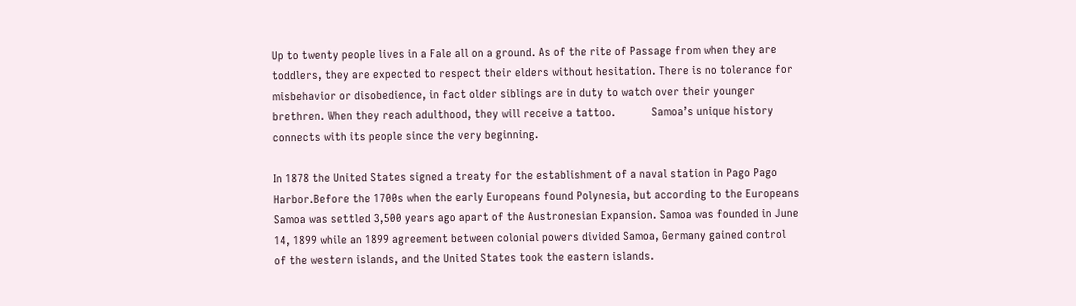Up to twenty people lives in a Fale all on a ground. As of the rite of Passage from when they are toddlers, they are expected to respect their elders without hesitation. There is no tolerance for misbehavior or disobedience, in fact older siblings are in duty to watch over their younger brethren. When they reach adulthood, they will receive a tattoo.            Samoa’s unique history connects with its people since the very beginning.

In 1878 the United States signed a treaty for the establishment of a naval station in Pago Pago Harbor.Before the 1700s when the early Europeans found Polynesia, but according to the Europeans Samoa was settled 3,500 years ago apart of the Austronesian Expansion. Samoa was founded in June 14, 1899 while an 1899 agreement between colonial powers divided Samoa, Germany gained control of the western islands, and the United States took the eastern islands.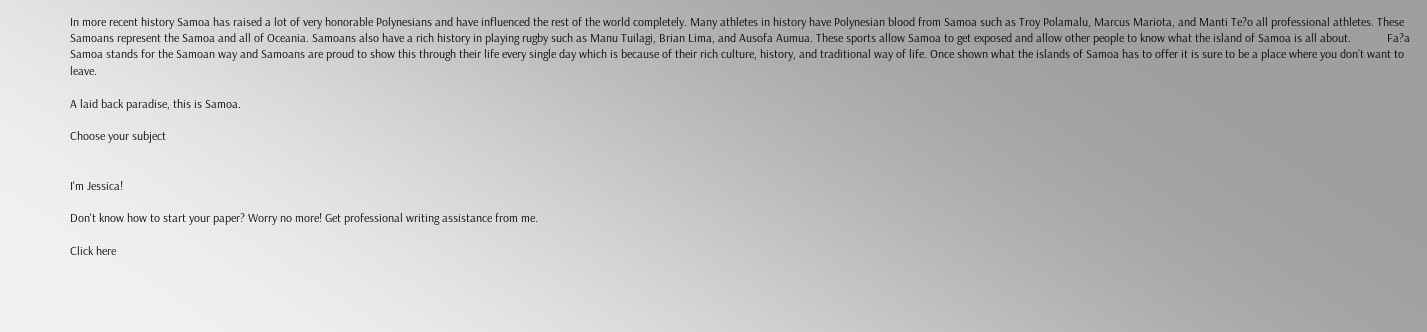In more recent history Samoa has raised a lot of very honorable Polynesians and have influenced the rest of the world completely. Many athletes in history have Polynesian blood from Samoa such as Troy Polamalu, Marcus Mariota, and Manti Te?o all professional athletes. These Samoans represent the Samoa and all of Oceania. Samoans also have a rich history in playing rugby such as Manu Tuilagi, Brian Lima, and Ausofa Aumua. These sports allow Samoa to get exposed and allow other people to know what the island of Samoa is all about.            Fa?a Samoa stands for the Samoan way and Samoans are proud to show this through their life every single day which is because of their rich culture, history, and traditional way of life. Once shown what the islands of Samoa has to offer it is sure to be a place where you don’t want to leave.

A laid back paradise, this is Samoa.

Choose your subject


I'm Jessica!

Don't know how to start your paper? Worry no more! Get professional writing assistance from me.

Click here